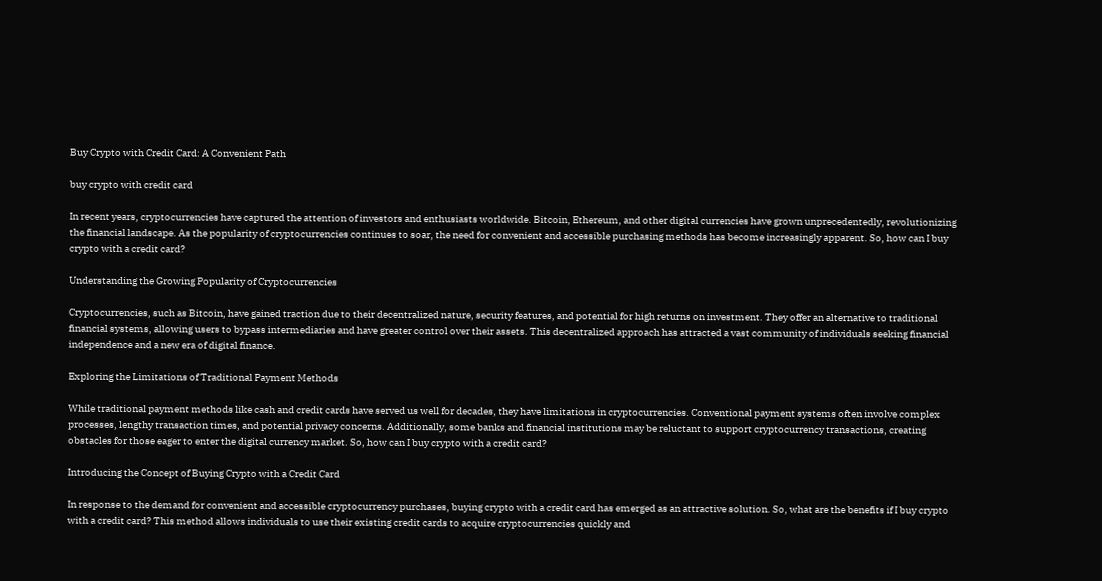Buy Crypto with Credit Card: A Convenient Path

buy crypto with credit card

In recent years, cryptocurrencies have captured the attention of investors and enthusiasts worldwide. Bitcoin, Ethereum, and other digital currencies have grown unprecedentedly, revolutionizing the financial landscape. As the popularity of cryptocurrencies continues to soar, the need for convenient and accessible purchasing methods has become increasingly apparent. So, how can I buy crypto with a credit card?

Understanding the Growing Popularity of Cryptocurrencies

Cryptocurrencies, such as Bitcoin, have gained traction due to their decentralized nature, security features, and potential for high returns on investment. They offer an alternative to traditional financial systems, allowing users to bypass intermediaries and have greater control over their assets. This decentralized approach has attracted a vast community of individuals seeking financial independence and a new era of digital finance.

Exploring the Limitations of Traditional Payment Methods

While traditional payment methods like cash and credit cards have served us well for decades, they have limitations in cryptocurrencies. Conventional payment systems often involve complex processes, lengthy transaction times, and potential privacy concerns. Additionally, some banks and financial institutions may be reluctant to support cryptocurrency transactions, creating obstacles for those eager to enter the digital currency market. So, how can I buy crypto with a credit card?

Introducing the Concept of Buying Crypto with a Credit Card

In response to the demand for convenient and accessible cryptocurrency purchases, buying crypto with a credit card has emerged as an attractive solution. So, what are the benefits if I buy crypto with a credit card? This method allows individuals to use their existing credit cards to acquire cryptocurrencies quickly and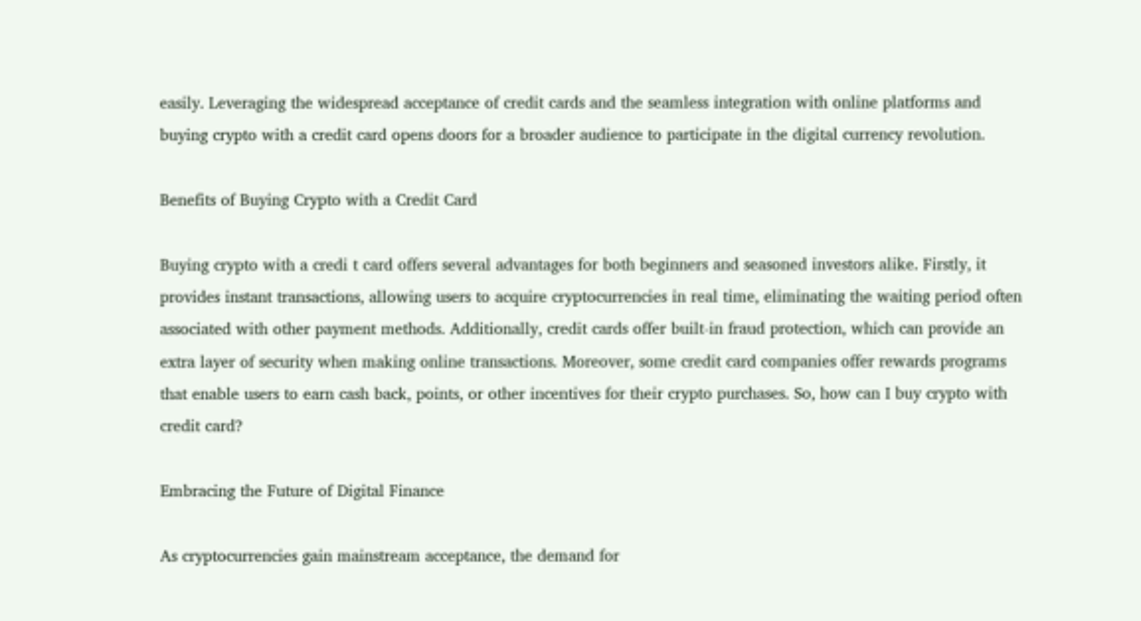easily. Leveraging the widespread acceptance of credit cards and the seamless integration with online platforms and buying crypto with a credit card opens doors for a broader audience to participate in the digital currency revolution.

Benefits of Buying Crypto with a Credit Card

Buying crypto with a credi t card offers several advantages for both beginners and seasoned investors alike. Firstly, it provides instant transactions, allowing users to acquire cryptocurrencies in real time, eliminating the waiting period often associated with other payment methods. Additionally, credit cards offer built-in fraud protection, which can provide an extra layer of security when making online transactions. Moreover, some credit card companies offer rewards programs that enable users to earn cash back, points, or other incentives for their crypto purchases. So, how can I buy crypto with credit card?

Embracing the Future of Digital Finance

As cryptocurrencies gain mainstream acceptance, the demand for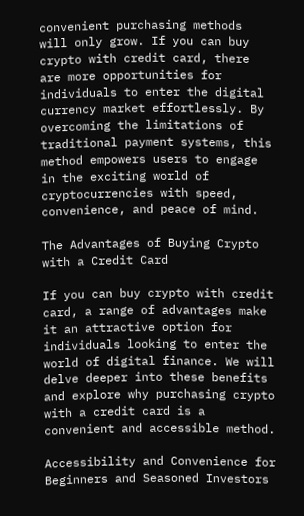convenient purchasing methods will only grow. If you can buy crypto with credit card, there are more opportunities for individuals to enter the digital currency market effortlessly. By overcoming the limitations of traditional payment systems, this method empowers users to engage in the exciting world of cryptocurrencies with speed, convenience, and peace of mind.

The Advantages of Buying Crypto with a Credit Card

If you can buy crypto with credit card, a range of advantages make it an attractive option for individuals looking to enter the world of digital finance. We will delve deeper into these benefits and explore why purchasing crypto with a credit card is a convenient and accessible method.

Accessibility and Convenience for Beginners and Seasoned Investors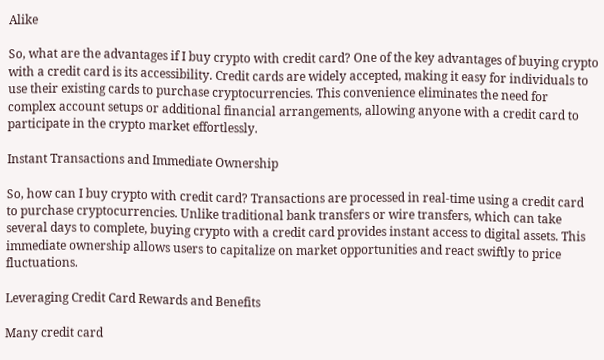Alike

So, what are the advantages if I buy crypto with credit card? One of the key advantages of buying crypto with a credit card is its accessibility. Credit cards are widely accepted, making it easy for individuals to use their existing cards to purchase cryptocurrencies. This convenience eliminates the need for complex account setups or additional financial arrangements, allowing anyone with a credit card to participate in the crypto market effortlessly.

Instant Transactions and Immediate Ownership

So, how can I buy crypto with credit card? Transactions are processed in real-time using a credit card to purchase cryptocurrencies. Unlike traditional bank transfers or wire transfers, which can take several days to complete, buying crypto with a credit card provides instant access to digital assets. This immediate ownership allows users to capitalize on market opportunities and react swiftly to price fluctuations.

Leveraging Credit Card Rewards and Benefits

Many credit card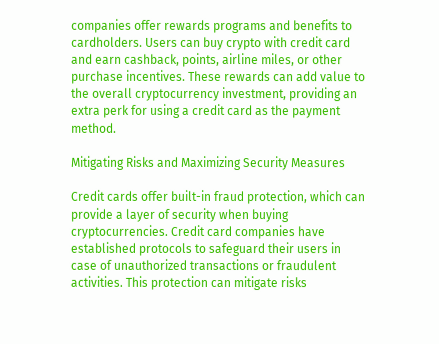companies offer rewards programs and benefits to cardholders. Users can buy crypto with credit card and earn cashback, points, airline miles, or other purchase incentives. These rewards can add value to the overall cryptocurrency investment, providing an extra perk for using a credit card as the payment method.

Mitigating Risks and Maximizing Security Measures

Credit cards offer built-in fraud protection, which can provide a layer of security when buying cryptocurrencies. Credit card companies have established protocols to safeguard their users in case of unauthorized transactions or fraudulent activities. This protection can mitigate risks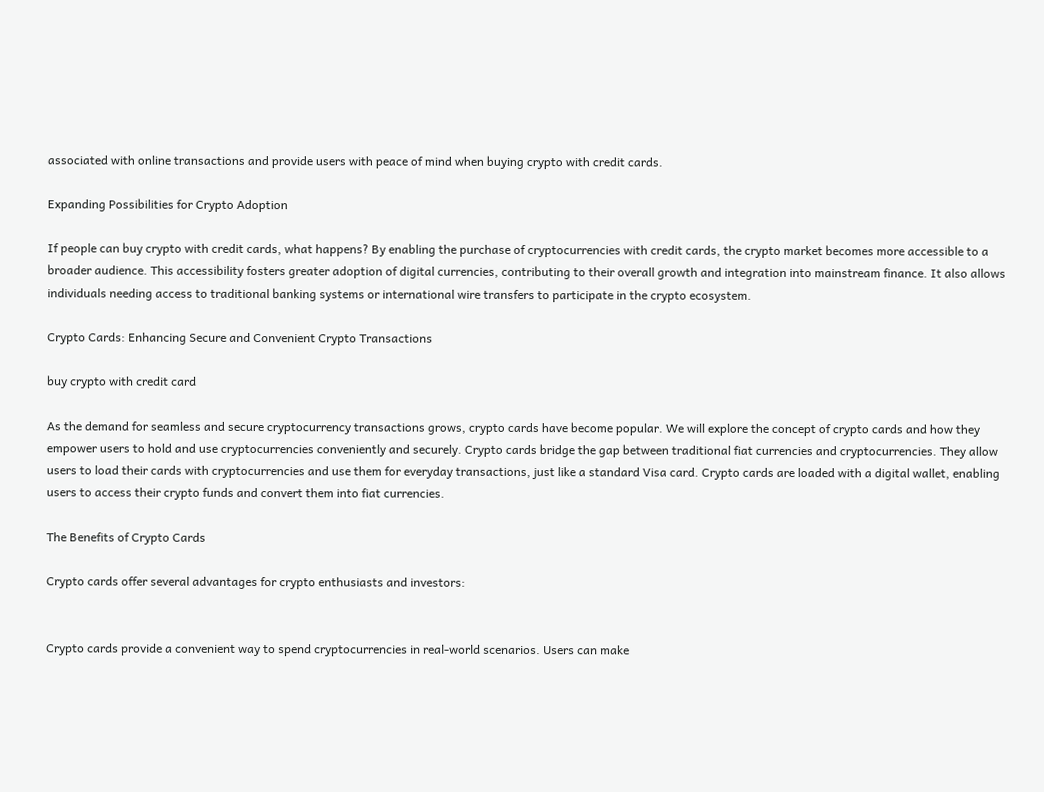associated with online transactions and provide users with peace of mind when buying crypto with credit cards.

Expanding Possibilities for Crypto Adoption

If people can buy crypto with credit cards, what happens? By enabling the purchase of cryptocurrencies with credit cards, the crypto market becomes more accessible to a broader audience. This accessibility fosters greater adoption of digital currencies, contributing to their overall growth and integration into mainstream finance. It also allows individuals needing access to traditional banking systems or international wire transfers to participate in the crypto ecosystem.

Crypto Cards: Enhancing Secure and Convenient Crypto Transactions

buy crypto with credit card

As the demand for seamless and secure cryptocurrency transactions grows, crypto cards have become popular. We will explore the concept of crypto cards and how they empower users to hold and use cryptocurrencies conveniently and securely. Crypto cards bridge the gap between traditional fiat currencies and cryptocurrencies. They allow users to load their cards with cryptocurrencies and use them for everyday transactions, just like a standard Visa card. Crypto cards are loaded with a digital wallet, enabling users to access their crypto funds and convert them into fiat currencies.

The Benefits of Crypto Cards

Crypto cards offer several advantages for crypto enthusiasts and investors:


Crypto cards provide a convenient way to spend cryptocurrencies in real-world scenarios. Users can make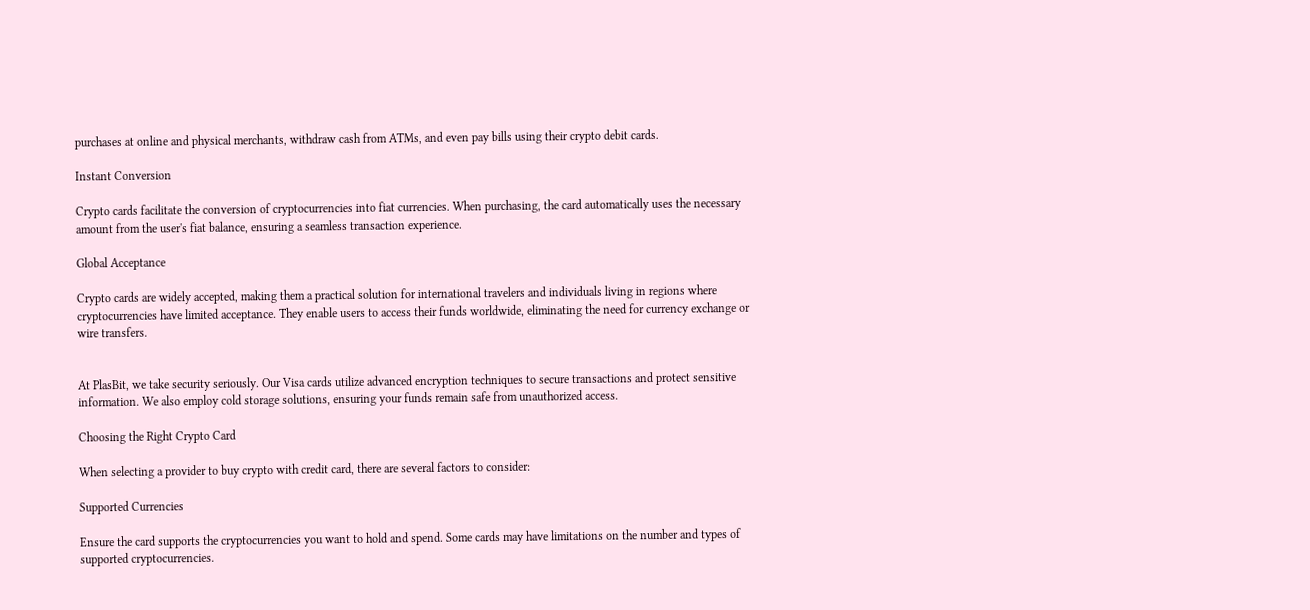purchases at online and physical merchants, withdraw cash from ATMs, and even pay bills using their crypto debit cards.

Instant Conversion

Crypto cards facilitate the conversion of cryptocurrencies into fiat currencies. When purchasing, the card automatically uses the necessary amount from the user's fiat balance, ensuring a seamless transaction experience.

Global Acceptance

Crypto cards are widely accepted, making them a practical solution for international travelers and individuals living in regions where cryptocurrencies have limited acceptance. They enable users to access their funds worldwide, eliminating the need for currency exchange or wire transfers.


At PlasBit, we take security seriously. Our Visa cards utilize advanced encryption techniques to secure transactions and protect sensitive information. We also employ cold storage solutions, ensuring your funds remain safe from unauthorized access.

Choosing the Right Crypto Card

When selecting a provider to buy crypto with credit card, there are several factors to consider:

Supported Currencies

Ensure the card supports the cryptocurrencies you want to hold and spend. Some cards may have limitations on the number and types of supported cryptocurrencies.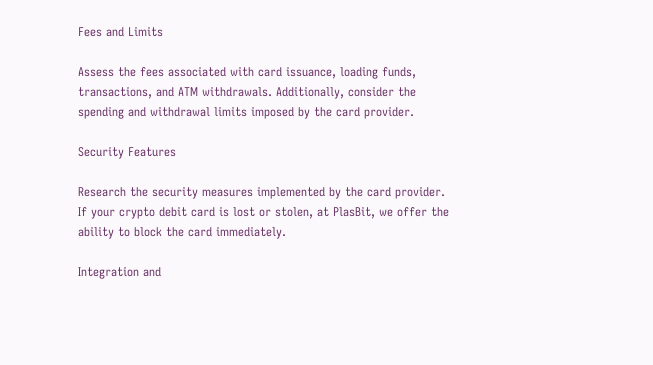Fees and Limits

Assess the fees associated with card issuance, loading funds, transactions, and ATM withdrawals. Additionally, consider the spending and withdrawal limits imposed by the card provider.

Security Features

Research the security measures implemented by the card provider. If your crypto debit card is lost or stolen, at PlasBit, we offer the ability to block the card immediately.

Integration and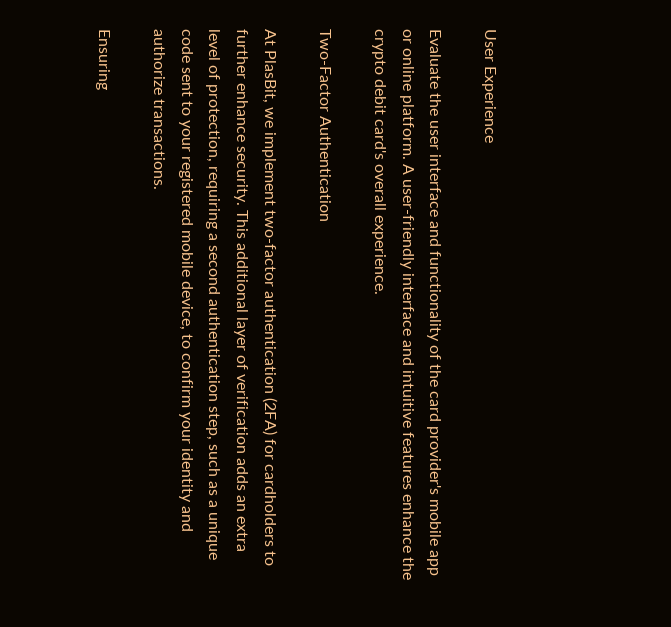User Experience

Evaluate the user interface and functionality of the card provider's mobile app or online platform. A user-friendly interface and intuitive features enhance the crypto debit card's overall experience.

Two-Factor Authentication

At PlasBit, we implement two-factor authentication (2FA) for cardholders to further enhance security. This additional layer of verification adds an extra level of protection, requiring a second authentication step, such as a unique code sent to your registered mobile device, to confirm your identity and authorize transactions.

Ensuring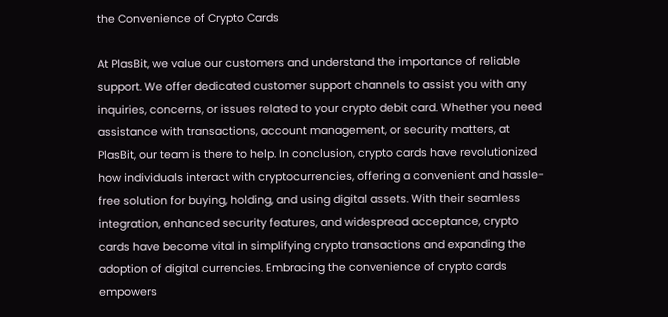the Convenience of Crypto Cards

At PlasBit, we value our customers and understand the importance of reliable support. We offer dedicated customer support channels to assist you with any inquiries, concerns, or issues related to your crypto debit card. Whether you need assistance with transactions, account management, or security matters, at PlasBit, our team is there to help. In conclusion, crypto cards have revolutionized how individuals interact with cryptocurrencies, offering a convenient and hassle-free solution for buying, holding, and using digital assets. With their seamless integration, enhanced security features, and widespread acceptance, crypto cards have become vital in simplifying crypto transactions and expanding the adoption of digital currencies. Embracing the convenience of crypto cards empowers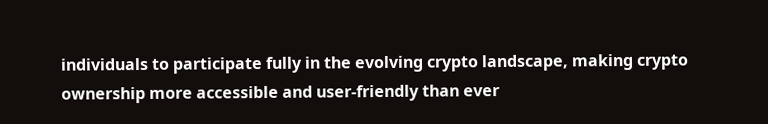individuals to participate fully in the evolving crypto landscape, making crypto ownership more accessible and user-friendly than ever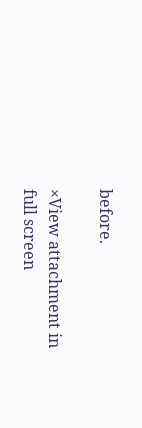before.

×View attachment in full screen